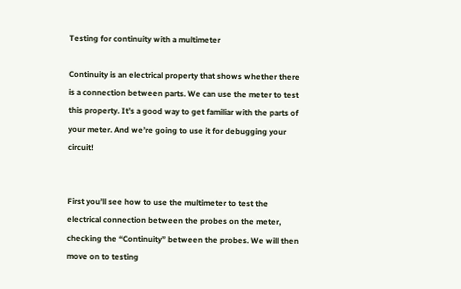Testing for continuity with a multimeter

Continuity is an electrical property that shows whether there is a connection between parts. We can use the meter to test this property. It’s a good way to get familiar with the parts of your meter. And we’re going to use it for debugging your circuit!


First you’ll see how to use the multimeter to test the electrical connection between the probes on the meter, checking the “Continuity” between the probes. We will then move on to testing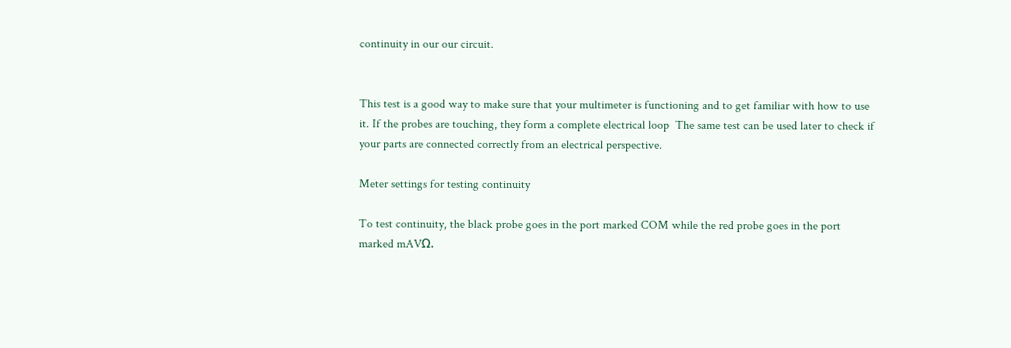continuity in our our circuit.


This test is a good way to make sure that your multimeter is functioning and to get familiar with how to use it. If the probes are touching, they form a complete electrical loop  The same test can be used later to check if your parts are connected correctly from an electrical perspective.

Meter settings for testing continuity

To test continuity, the black probe goes in the port marked COM while the red probe goes in the port marked mAVΩ.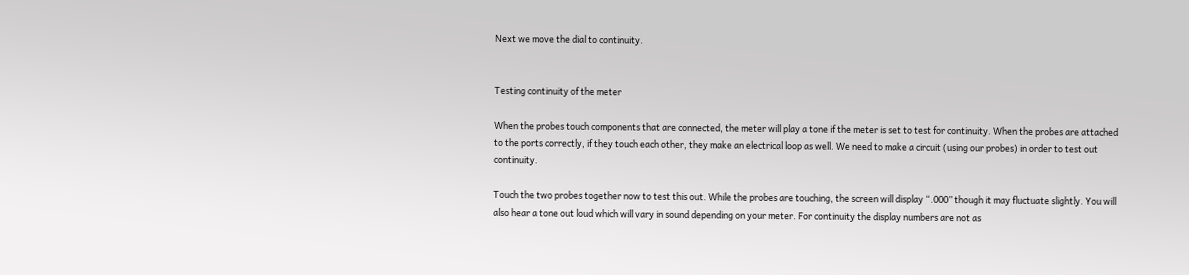Next we move the dial to continuity.


Testing continuity of the meter

When the probes touch components that are connected, the meter will play a tone if the meter is set to test for continuity. When the probes are attached to the ports correctly, if they touch each other, they make an electrical loop as well. We need to make a circuit (using our probes) in order to test out continuity.

Touch the two probes together now to test this out. While the probes are touching, the screen will display “.000” though it may fluctuate slightly. You will also hear a tone out loud which will vary in sound depending on your meter. For continuity the display numbers are not as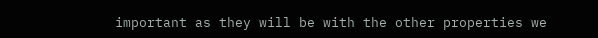important as they will be with the other properties we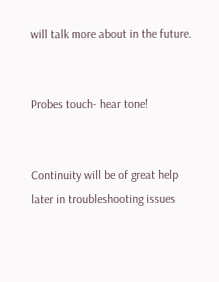will talk more about in the future.


Probes touch- hear tone!


Continuity will be of great help later in troubleshooting issues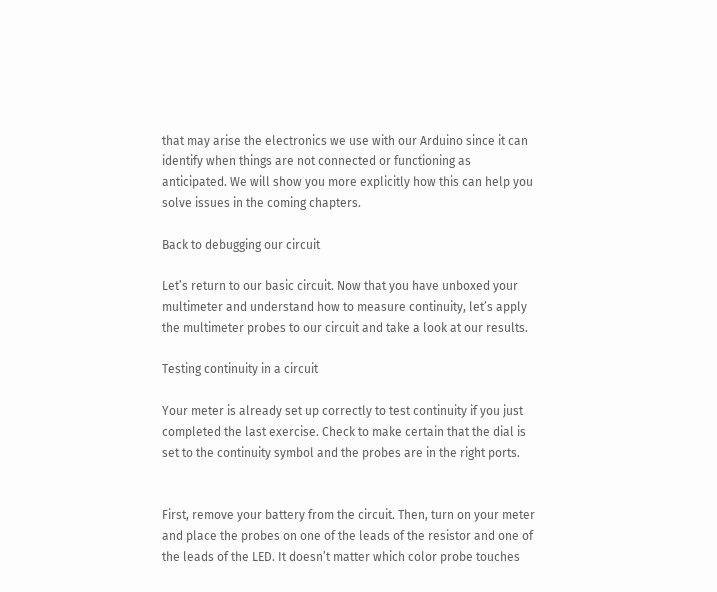that may arise the electronics we use with our Arduino since it can identify when things are not connected or functioning as anticipated. We will show you more explicitly how this can help you solve issues in the coming chapters.

Back to debugging our circuit

Let’s return to our basic circuit. Now that you have unboxed your multimeter and understand how to measure continuity, let’s apply the multimeter probes to our circuit and take a look at our results.

Testing continuity in a circuit

Your meter is already set up correctly to test continuity if you just completed the last exercise. Check to make certain that the dial is set to the continuity symbol and the probes are in the right ports.


First, remove your battery from the circuit. Then, turn on your meter and place the probes on one of the leads of the resistor and one of the leads of the LED. It doesn’t matter which color probe touches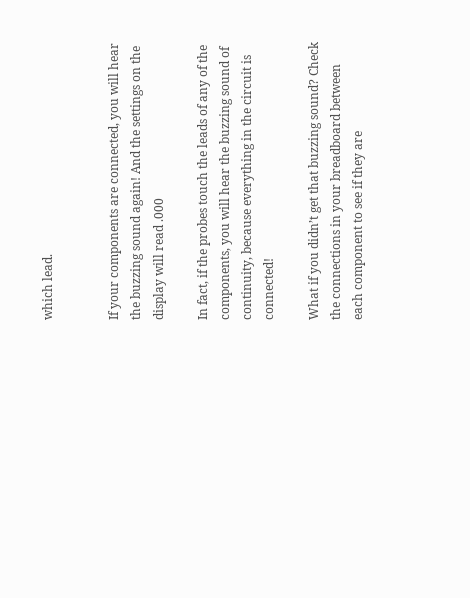which lead.


If your components are connected, you will hear the buzzing sound again! And the settings on the display will read .000

In fact, if the probes touch the leads of any of the components, you will hear the buzzing sound of continuity, because everything in the circuit is connected!

What if you didn’t get that buzzing sound? Check the connections in your breadboard between each component to see if they are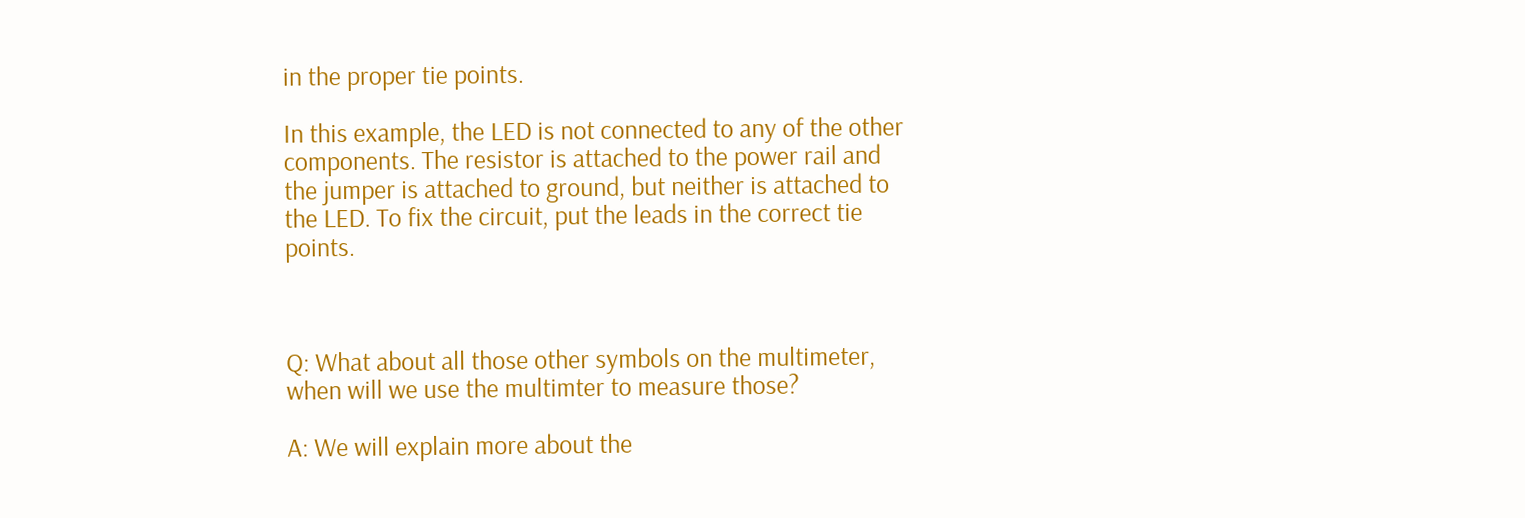in the proper tie points.

In this example, the LED is not connected to any of the other components. The resistor is attached to the power rail and the jumper is attached to ground, but neither is attached to the LED. To fix the circuit, put the leads in the correct tie points.



Q: What about all those other symbols on the multimeter, when will we use the multimter to measure those?

A: We will explain more about the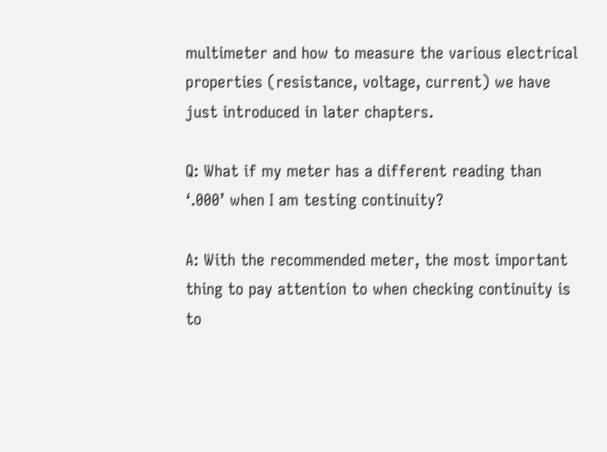multimeter and how to measure the various electrical properties (resistance, voltage, current) we have just introduced in later chapters.

Q: What if my meter has a different reading than ‘.000’ when I am testing continuity?

A: With the recommended meter, the most important thing to pay attention to when checking continuity is to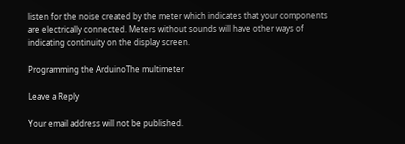listen for the noise created by the meter which indicates that your components are electrically connected. Meters without sounds will have other ways of indicating continuity on the display screen.

Programming the ArduinoThe multimeter

Leave a Reply

Your email address will not be published.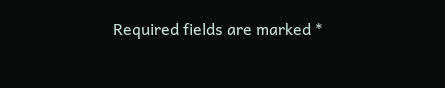Required fields are marked *